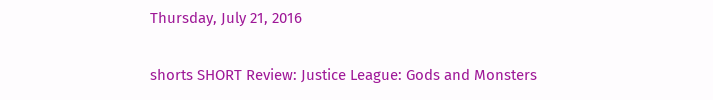Thursday, July 21, 2016

shorts SHORT Review: Justice League: Gods and Monsters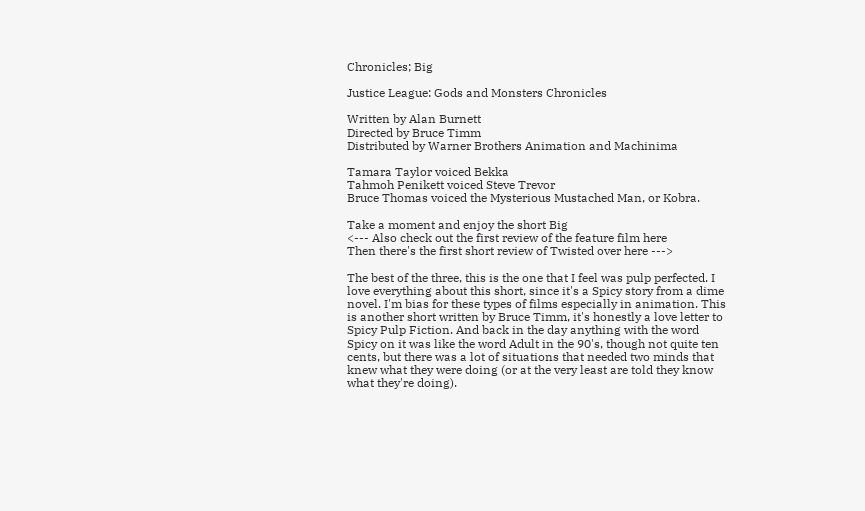Chronicles; Big

Justice League: Gods and Monsters Chronicles

Written by Alan Burnett
Directed by Bruce Timm
Distributed by Warner Brothers Animation and Machinima

Tamara Taylor voiced Bekka
Tahmoh Penikett voiced Steve Trevor
Bruce Thomas voiced the Mysterious Mustached Man, or Kobra.

Take a moment and enjoy the short Big
<--- Also check out the first review of the feature film here
Then there's the first short review of Twisted over here --->

The best of the three, this is the one that I feel was pulp perfected. I love everything about this short, since it's a Spicy story from a dime novel. I'm bias for these types of films especially in animation. This is another short written by Bruce Timm, it's honestly a love letter to Spicy Pulp Fiction. And back in the day anything with the word Spicy on it was like the word Adult in the 90's, though not quite ten cents, but there was a lot of situations that needed two minds that knew what they were doing (or at the very least are told they know what they're doing).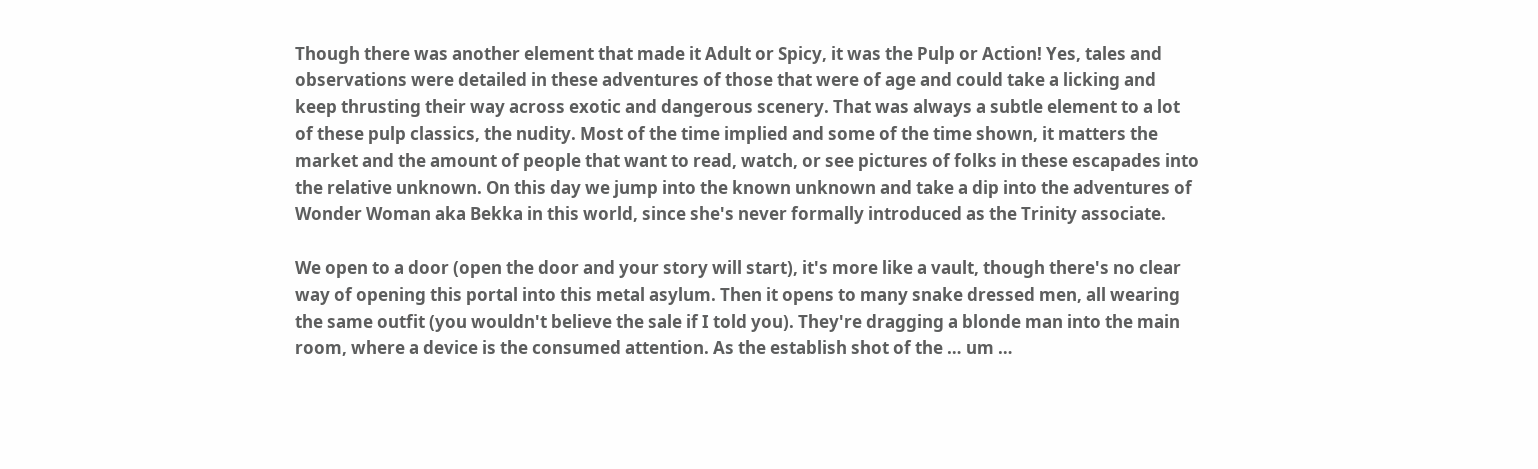Though there was another element that made it Adult or Spicy, it was the Pulp or Action! Yes, tales and observations were detailed in these adventures of those that were of age and could take a licking and keep thrusting their way across exotic and dangerous scenery. That was always a subtle element to a lot of these pulp classics, the nudity. Most of the time implied and some of the time shown, it matters the market and the amount of people that want to read, watch, or see pictures of folks in these escapades into the relative unknown. On this day we jump into the known unknown and take a dip into the adventures of Wonder Woman aka Bekka in this world, since she's never formally introduced as the Trinity associate.

We open to a door (open the door and your story will start), it's more like a vault, though there's no clear way of opening this portal into this metal asylum. Then it opens to many snake dressed men, all wearing the same outfit (you wouldn't believe the sale if I told you). They're dragging a blonde man into the main room, where a device is the consumed attention. As the establish shot of the … um …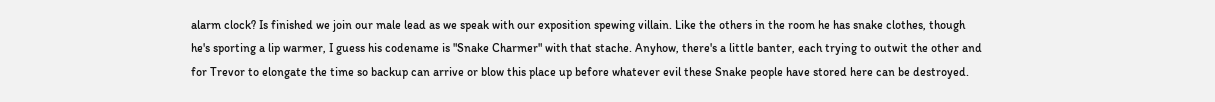alarm clock? Is finished we join our male lead as we speak with our exposition spewing villain. Like the others in the room he has snake clothes, though he's sporting a lip warmer, I guess his codename is "Snake Charmer" with that stache. Anyhow, there's a little banter, each trying to outwit the other and for Trevor to elongate the time so backup can arrive or blow this place up before whatever evil these Snake people have stored here can be destroyed.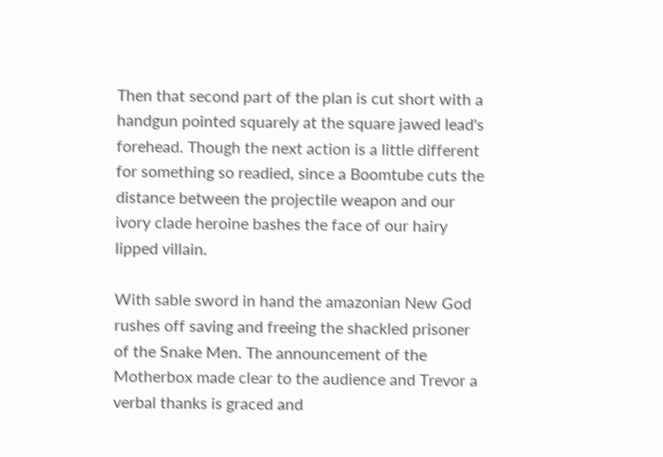Then that second part of the plan is cut short with a handgun pointed squarely at the square jawed lead's forehead. Though the next action is a little different for something so readied, since a Boomtube cuts the distance between the projectile weapon and our ivory clade heroine bashes the face of our hairy lipped villain.

With sable sword in hand the amazonian New God rushes off saving and freeing the shackled prisoner of the Snake Men. The announcement of the Motherbox made clear to the audience and Trevor a verbal thanks is graced and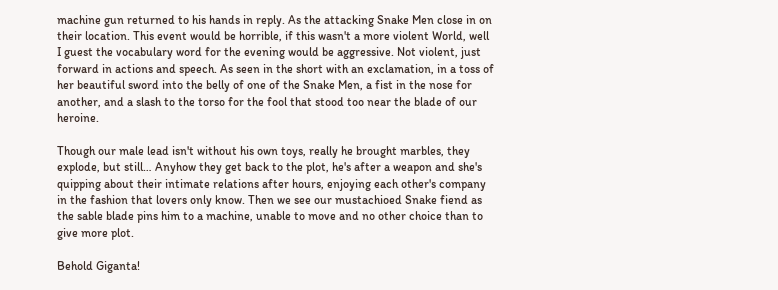machine gun returned to his hands in reply. As the attacking Snake Men close in on their location. This event would be horrible, if this wasn't a more violent World, well I guest the vocabulary word for the evening would be aggressive. Not violent, just forward in actions and speech. As seen in the short with an exclamation, in a toss of her beautiful sword into the belly of one of the Snake Men, a fist in the nose for another, and a slash to the torso for the fool that stood too near the blade of our heroine.

Though our male lead isn't without his own toys, really he brought marbles, they explode, but still… Anyhow they get back to the plot, he's after a weapon and she's quipping about their intimate relations after hours, enjoying each other's company in the fashion that lovers only know. Then we see our mustachioed Snake fiend as the sable blade pins him to a machine, unable to move and no other choice than to give more plot.

Behold Giganta!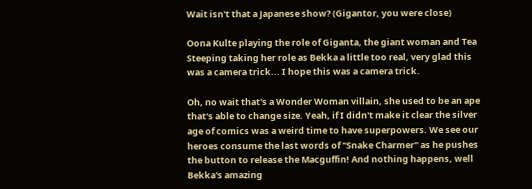Wait isn't that a Japanese show? (Gigantor, you were close)

Oona Kulte playing the role of Giganta, the giant woman and Tea Steeping taking her role as Bekka a little too real, very glad this was a camera trick... I hope this was a camera trick.

Oh, no wait that's a Wonder Woman villain, she used to be an ape that's able to change size. Yeah, if I didn't make it clear the silver age of comics was a weird time to have superpowers. We see our heroes consume the last words of "Snake Charmer" as he pushes the button to release the Macguffin! And nothing happens, well Bekka's amazing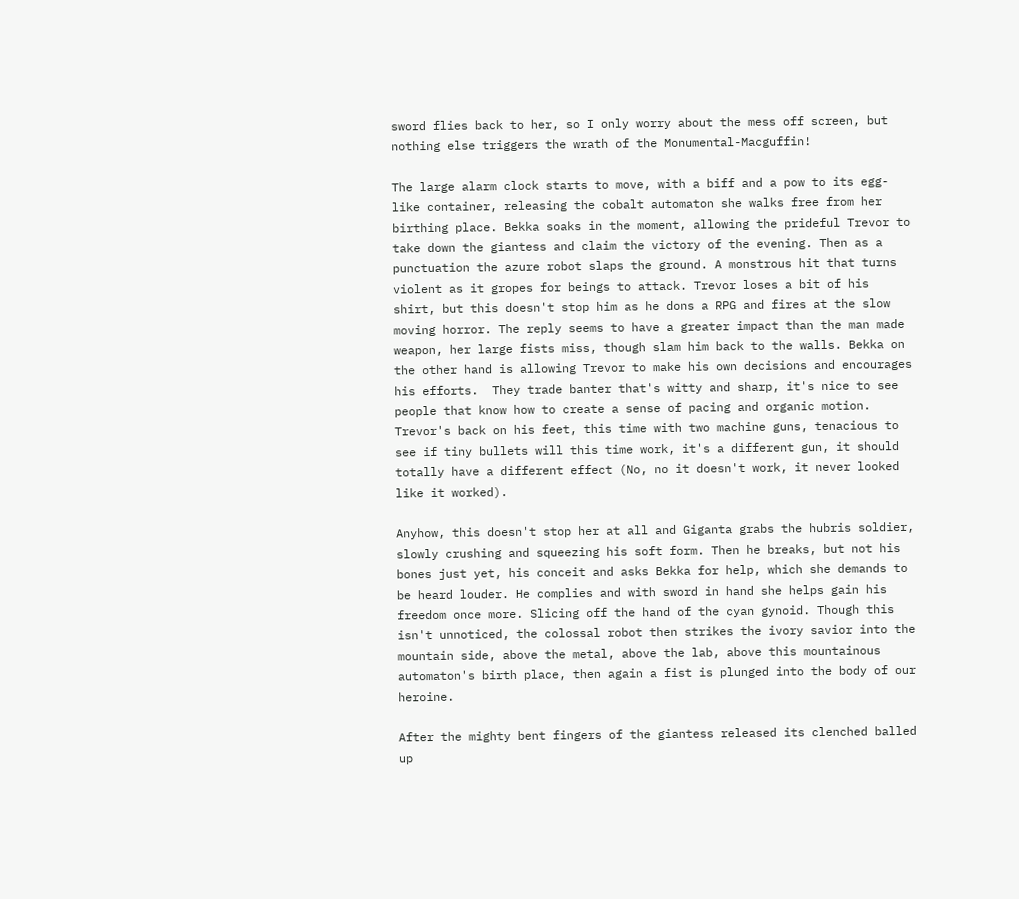sword flies back to her, so I only worry about the mess off screen, but nothing else triggers the wrath of the Monumental-Macguffin!

The large alarm clock starts to move, with a biff and a pow to its egg-like container, releasing the cobalt automaton she walks free from her birthing place. Bekka soaks in the moment, allowing the prideful Trevor to take down the giantess and claim the victory of the evening. Then as a punctuation the azure robot slaps the ground. A monstrous hit that turns violent as it gropes for beings to attack. Trevor loses a bit of his shirt, but this doesn't stop him as he dons a RPG and fires at the slow moving horror. The reply seems to have a greater impact than the man made weapon, her large fists miss, though slam him back to the walls. Bekka on the other hand is allowing Trevor to make his own decisions and encourages his efforts.  They trade banter that's witty and sharp, it's nice to see people that know how to create a sense of pacing and organic motion. Trevor's back on his feet, this time with two machine guns, tenacious to see if tiny bullets will this time work, it's a different gun, it should totally have a different effect (No, no it doesn't work, it never looked like it worked).

Anyhow, this doesn't stop her at all and Giganta grabs the hubris soldier, slowly crushing and squeezing his soft form. Then he breaks, but not his bones just yet, his conceit and asks Bekka for help, which she demands to be heard louder. He complies and with sword in hand she helps gain his freedom once more. Slicing off the hand of the cyan gynoid. Though this isn't unnoticed, the colossal robot then strikes the ivory savior into the mountain side, above the metal, above the lab, above this mountainous automaton's birth place, then again a fist is plunged into the body of our heroine.

After the mighty bent fingers of the giantess released its clenched balled up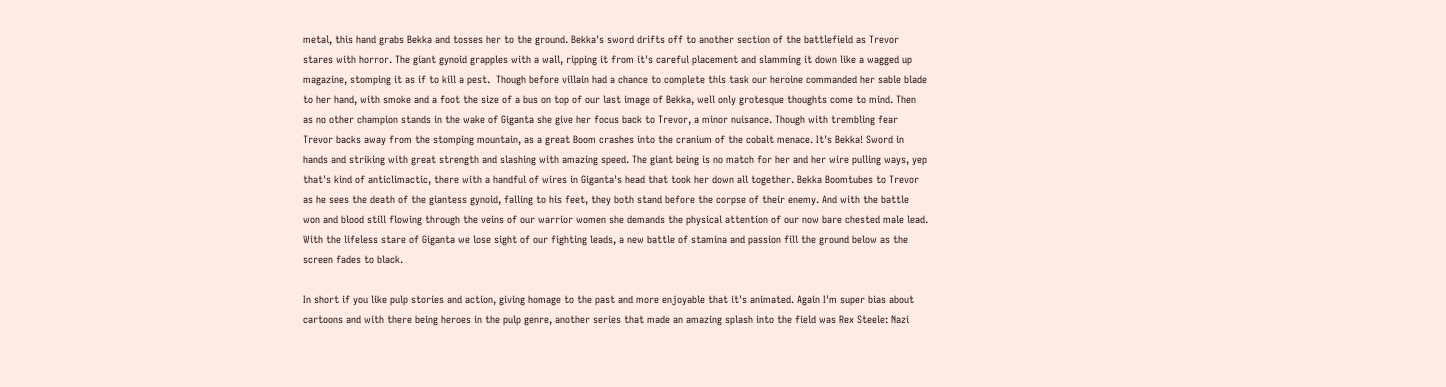metal, this hand grabs Bekka and tosses her to the ground. Bekka's sword drifts off to another section of the battlefield as Trevor stares with horror. The giant gynoid grapples with a wall, ripping it from it's careful placement and slamming it down like a wagged up magazine, stomping it as if to kill a pest.  Though before villain had a chance to complete this task our heroine commanded her sable blade to her hand, with smoke and a foot the size of a bus on top of our last image of Bekka, well only grotesque thoughts come to mind. Then as no other champion stands in the wake of Giganta she give her focus back to Trevor, a minor nuisance. Though with trembling fear Trevor backs away from the stomping mountain, as a great Boom crashes into the cranium of the cobalt menace. It's Bekka! Sword in hands and striking with great strength and slashing with amazing speed. The giant being is no match for her and her wire pulling ways, yep that's kind of anticlimactic, there with a handful of wires in Giganta's head that took her down all together. Bekka Boomtubes to Trevor as he sees the death of the giantess gynoid, falling to his feet, they both stand before the corpse of their enemy. And with the battle won and blood still flowing through the veins of our warrior women she demands the physical attention of our now bare chested male lead. With the lifeless stare of Giganta we lose sight of our fighting leads, a new battle of stamina and passion fill the ground below as the screen fades to black.

In short if you like pulp stories and action, giving homage to the past and more enjoyable that it's animated. Again I'm super bias about cartoons and with there being heroes in the pulp genre, another series that made an amazing splash into the field was Rex Steele: Nazi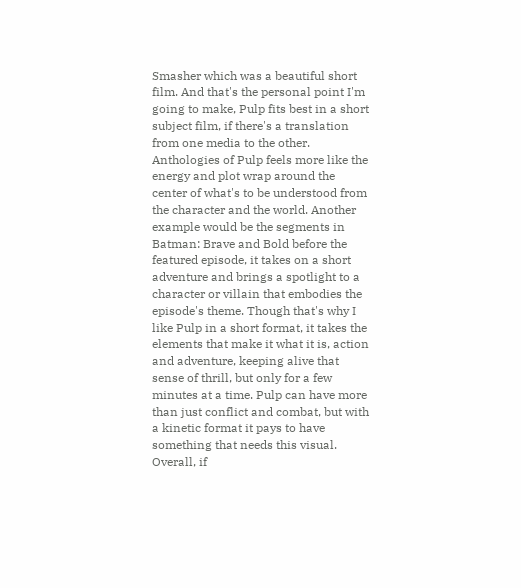Smasher which was a beautiful short film. And that's the personal point I'm going to make, Pulp fits best in a short subject film, if there's a translation from one media to the other. Anthologies of Pulp feels more like the energy and plot wrap around the center of what's to be understood from the character and the world. Another example would be the segments in Batman: Brave and Bold before the featured episode, it takes on a short adventure and brings a spotlight to a character or villain that embodies the episode's theme. Though that's why I like Pulp in a short format, it takes the elements that make it what it is, action and adventure, keeping alive that sense of thrill, but only for a few minutes at a time. Pulp can have more than just conflict and combat, but with a kinetic format it pays to have something that needs this visual. Overall, if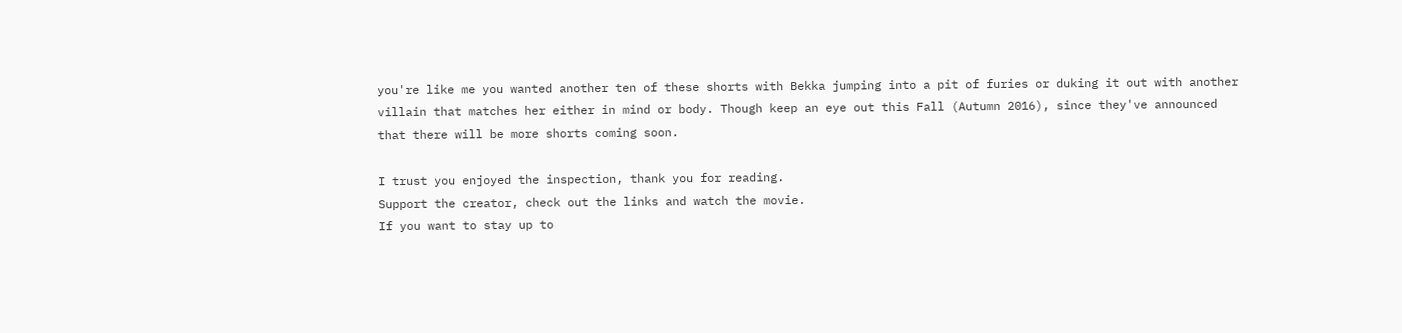you're like me you wanted another ten of these shorts with Bekka jumping into a pit of furies or duking it out with another villain that matches her either in mind or body. Though keep an eye out this Fall (Autumn 2016), since they've announced that there will be more shorts coming soon.

I trust you enjoyed the inspection, thank you for reading.
Support the creator, check out the links and watch the movie.
If you want to stay up to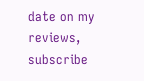date on my reviews, subscribe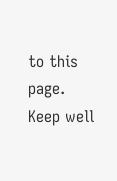to this page.
Keep well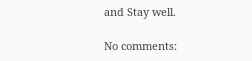and Stay well.

No comments: